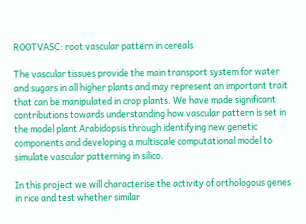ROOTVASC: root vascular pattern in cereals

The vascular tissues provide the main transport system for water and sugars in all higher plants and may represent an important trait that can be manipulated in crop plants. We have made significant contributions towards understanding how vascular pattern is set in the model plant Arabidopsis through identifying new genetic components and developing a multiscale computational model to simulate vascular patterning in silico.

In this project we will characterise the activity of orthologous genes in rice and test whether similar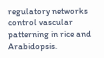regulatory networks control vascular patterning in rice and Arabidopsis.